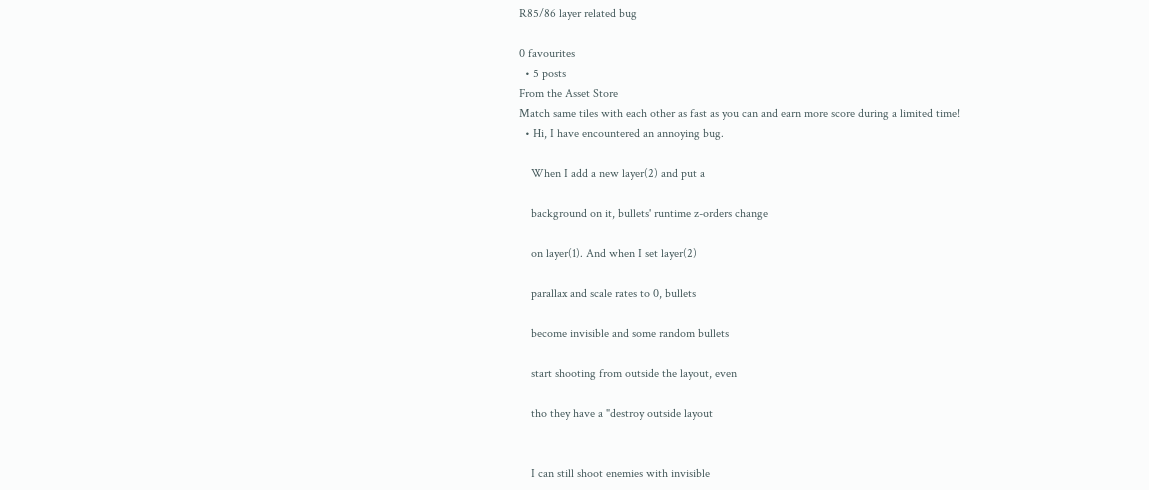R85/86 layer related bug

0 favourites
  • 5 posts
From the Asset Store
Match same tiles with each other as fast as you can and earn more score during a limited time!
  • Hi, I have encountered an annoying bug.

    When I add a new layer(2) and put a

    background on it, bullets' runtime z-orders change

    on layer(1). And when I set layer(2)

    parallax and scale rates to 0, bullets

    become invisible and some random bullets

    start shooting from outside the layout, even

    tho they have a "destroy outside layout


    I can still shoot enemies with invisible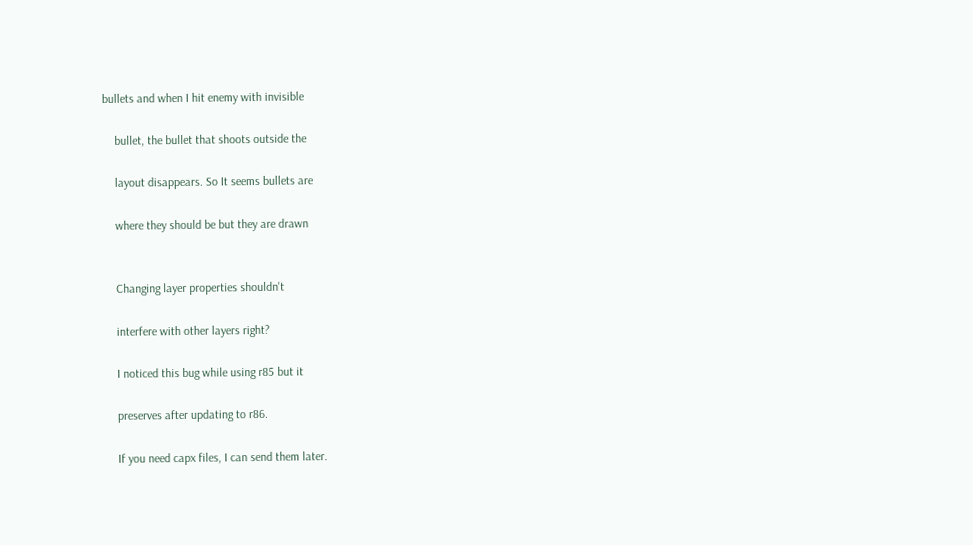bullets and when I hit enemy with invisible

    bullet, the bullet that shoots outside the

    layout disappears. So It seems bullets are

    where they should be but they are drawn


    Changing layer properties shouldn't

    interfere with other layers right?

    I noticed this bug while using r85 but it

    preserves after updating to r86.

    If you need capx files, I can send them later.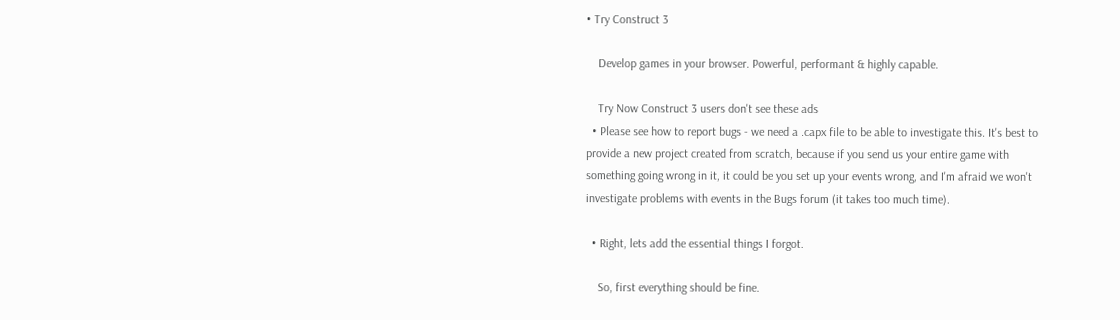• Try Construct 3

    Develop games in your browser. Powerful, performant & highly capable.

    Try Now Construct 3 users don't see these ads
  • Please see how to report bugs - we need a .capx file to be able to investigate this. It's best to provide a new project created from scratch, because if you send us your entire game with something going wrong in it, it could be you set up your events wrong, and I'm afraid we won't investigate problems with events in the Bugs forum (it takes too much time).

  • Right, lets add the essential things I forgot.

    So, first everything should be fine.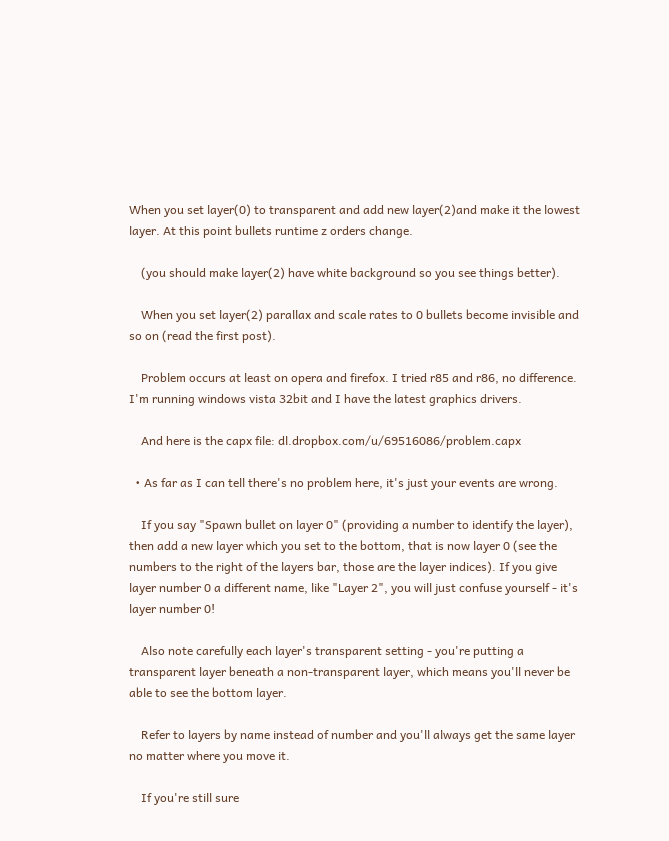When you set layer(0) to transparent and add new layer(2)and make it the lowest layer. At this point bullets runtime z orders change.

    (you should make layer(2) have white background so you see things better).

    When you set layer(2) parallax and scale rates to 0 bullets become invisible and so on (read the first post).

    Problem occurs at least on opera and firefox. I tried r85 and r86, no difference. I'm running windows vista 32bit and I have the latest graphics drivers.

    And here is the capx file: dl.dropbox.com/u/69516086/problem.capx

  • As far as I can tell there's no problem here, it's just your events are wrong.

    If you say "Spawn bullet on layer 0" (providing a number to identify the layer), then add a new layer which you set to the bottom, that is now layer 0 (see the numbers to the right of the layers bar, those are the layer indices). If you give layer number 0 a different name, like "Layer 2", you will just confuse yourself - it's layer number 0!

    Also note carefully each layer's transparent setting - you're putting a transparent layer beneath a non-transparent layer, which means you'll never be able to see the bottom layer.

    Refer to layers by name instead of number and you'll always get the same layer no matter where you move it.

    If you're still sure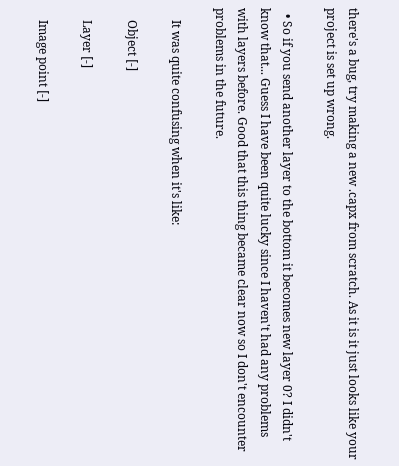there's a bug, try making a new .capx from scratch. As it is it just looks like your project is set up wrong.

  • So if you send another layer to the bottom it becomes new layer 0? I didn't know that... Guess I have been quite lucky since I haven't had any problems with layers before. Good that this thing became clear now so I don't encounter problems in the future.

    It was quite confusing when it's like:

    Object [-]

    Layer [-]

    Image point [-]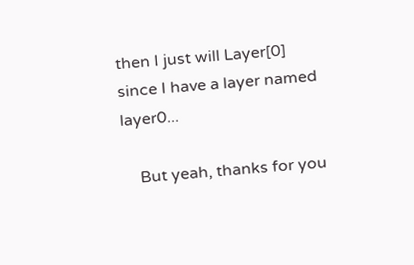then I just will Layer[0] since I have a layer named layer0...

    But yeah, thanks for you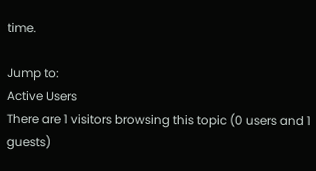time.

Jump to:
Active Users
There are 1 visitors browsing this topic (0 users and 1 guests)